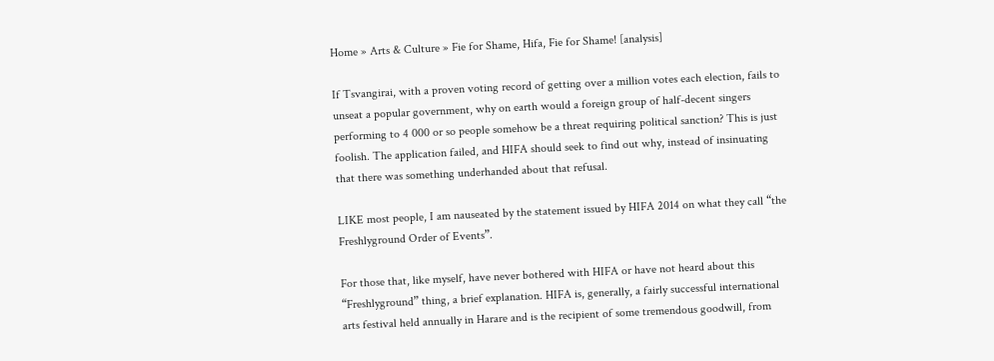Home » Arts & Culture » Fie for Shame, Hifa, Fie for Shame! [analysis]

If Tsvangirai, with a proven voting record of getting over a million votes each election, fails to unseat a popular government, why on earth would a foreign group of half-decent singers performing to 4 000 or so people somehow be a threat requiring political sanction? This is just foolish. The application failed, and HIFA should seek to find out why, instead of insinuating that there was something underhanded about that refusal.

LIKE most people, I am nauseated by the statement issued by HIFA 2014 on what they call “the Freshlyground Order of Events”.

For those that, like myself, have never bothered with HIFA or have not heard about this “Freshlyground” thing, a brief explanation. HIFA is, generally, a fairly successful international arts festival held annually in Harare and is the recipient of some tremendous goodwill, from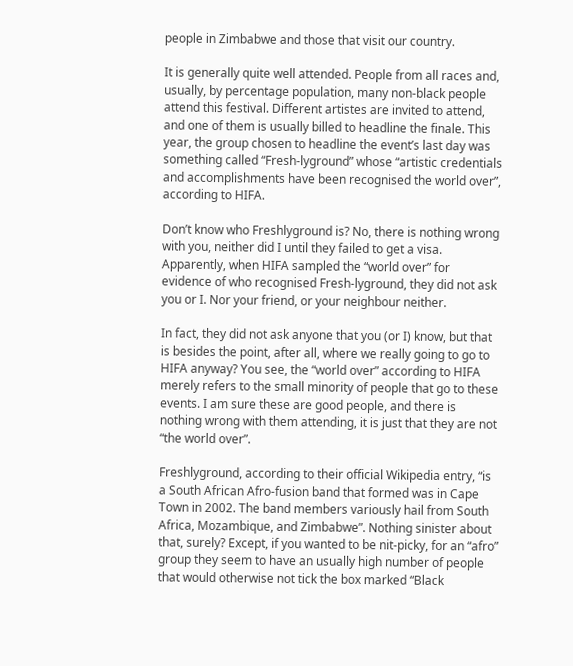people in Zimbabwe and those that visit our country.

It is generally quite well attended. People from all races and, usually, by percentage population, many non-black people attend this festival. Different artistes are invited to attend, and one of them is usually billed to headline the finale. This year, the group chosen to headline the event’s last day was something called “Fresh-lyground” whose “artistic credentials and accomplishments have been recognised the world over”, according to HIFA.

Don’t know who Freshlyground is? No, there is nothing wrong with you, neither did I until they failed to get a visa. Apparently, when HIFA sampled the “world over” for evidence of who recognised Fresh-lyground, they did not ask you or I. Nor your friend, or your neighbour neither.

In fact, they did not ask anyone that you (or I) know, but that is besides the point, after all, where we really going to go to HIFA anyway? You see, the “world over” according to HIFA merely refers to the small minority of people that go to these events. I am sure these are good people, and there is nothing wrong with them attending, it is just that they are not “the world over”.

Freshlyground, according to their official Wikipedia entry, “is a South African Afro-fusion band that formed was in Cape Town in 2002. The band members variously hail from South Africa, Mozambique, and Zimbabwe”. Nothing sinister about that, surely? Except, if you wanted to be nit-picky, for an “afro” group they seem to have an usually high number of people that would otherwise not tick the box marked “Black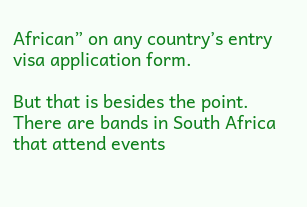African” on any country’s entry visa application form.

But that is besides the point. There are bands in South Africa that attend events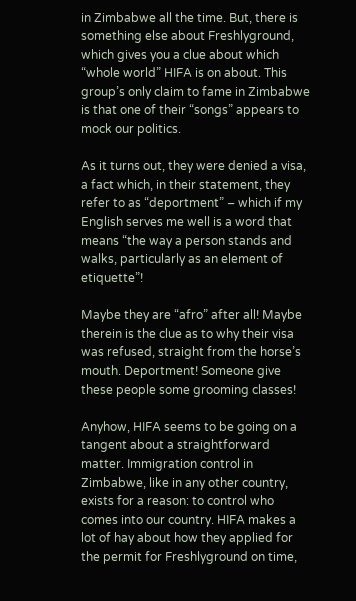in Zimbabwe all the time. But, there is something else about Freshlyground, which gives you a clue about which “whole world” HIFA is on about. This group’s only claim to fame in Zimbabwe is that one of their “songs” appears to mock our politics.

As it turns out, they were denied a visa, a fact which, in their statement, they refer to as “deportment” – which if my English serves me well is a word that means “the way a person stands and walks, particularly as an element of etiquette”!

Maybe they are “afro” after all! Maybe therein is the clue as to why their visa was refused, straight from the horse’s mouth. Deportment! Someone give these people some grooming classes!

Anyhow, HIFA seems to be going on a tangent about a straightforward matter. Immigration control in Zimbabwe, like in any other country, exists for a reason: to control who comes into our country. HIFA makes a lot of hay about how they applied for the permit for Freshlyground on time,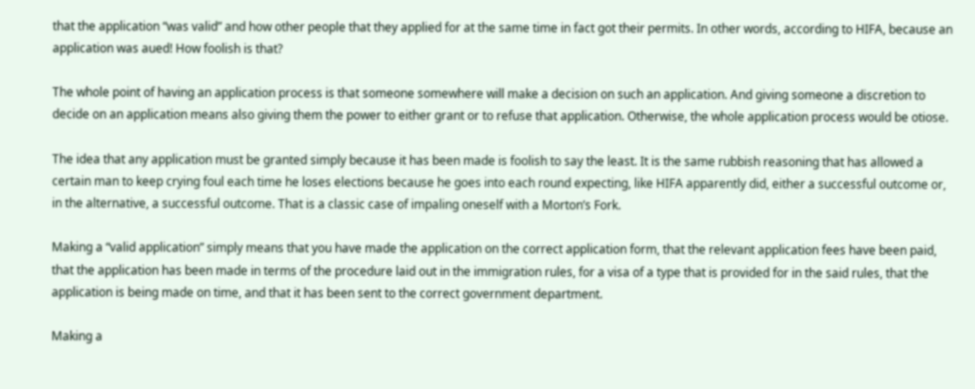that the application “was valid” and how other people that they applied for at the same time in fact got their permits. In other words, according to HIFA, because an application was aued! How foolish is that?

The whole point of having an application process is that someone somewhere will make a decision on such an application. And giving someone a discretion to decide on an application means also giving them the power to either grant or to refuse that application. Otherwise, the whole application process would be otiose.

The idea that any application must be granted simply because it has been made is foolish to say the least. It is the same rubbish reasoning that has allowed a certain man to keep crying foul each time he loses elections because he goes into each round expecting, like HIFA apparently did, either a successful outcome or, in the alternative, a successful outcome. That is a classic case of impaling oneself with a Morton’s Fork.

Making a “valid application” simply means that you have made the application on the correct application form, that the relevant application fees have been paid, that the application has been made in terms of the procedure laid out in the immigration rules, for a visa of a type that is provided for in the said rules, that the application is being made on time, and that it has been sent to the correct government department.

Making a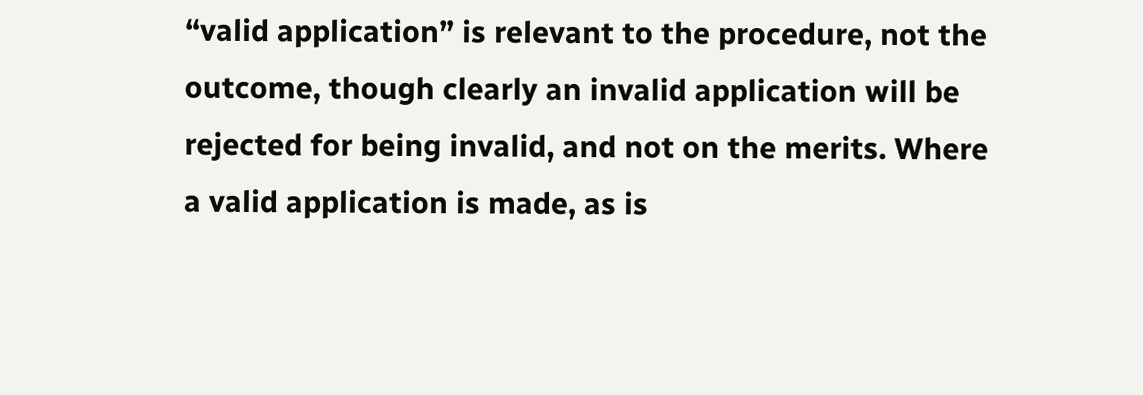“valid application” is relevant to the procedure, not the outcome, though clearly an invalid application will be rejected for being invalid, and not on the merits. Where a valid application is made, as is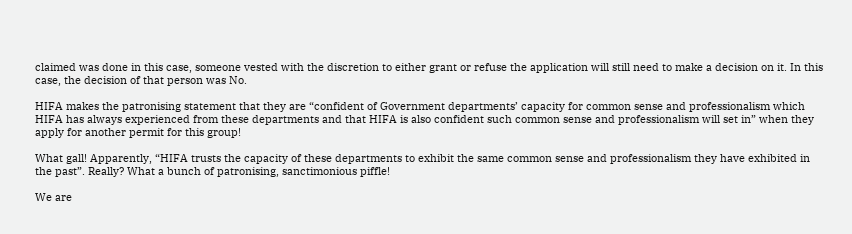claimed was done in this case, someone vested with the discretion to either grant or refuse the application will still need to make a decision on it. In this case, the decision of that person was No.

HIFA makes the patronising statement that they are “confident of Government departments’ capacity for common sense and professionalism which HIFA has always experienced from these departments and that HIFA is also confident such common sense and professionalism will set in” when they apply for another permit for this group!

What gall! Apparently, “HIFA trusts the capacity of these departments to exhibit the same common sense and professionalism they have exhibited in the past”. Really? What a bunch of patronising, sanctimonious piffle!

We are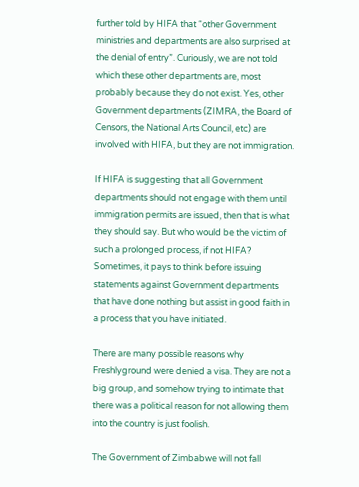further told by HIFA that “other Government ministries and departments are also surprised at the denial of entry”. Curiously, we are not told which these other departments are, most probably because they do not exist. Yes, other Government departments (ZIMRA, the Board of Censors, the National Arts Council, etc) are involved with HIFA, but they are not immigration.

If HIFA is suggesting that all Government departments should not engage with them until immigration permits are issued, then that is what they should say. But who would be the victim of such a prolonged process, if not HIFA? Sometimes, it pays to think before issuing statements against Government departments that have done nothing but assist in good faith in a process that you have initiated.

There are many possible reasons why Freshlyground were denied a visa. They are not a big group, and somehow trying to intimate that there was a political reason for not allowing them into the country is just foolish.

The Government of Zimbabwe will not fall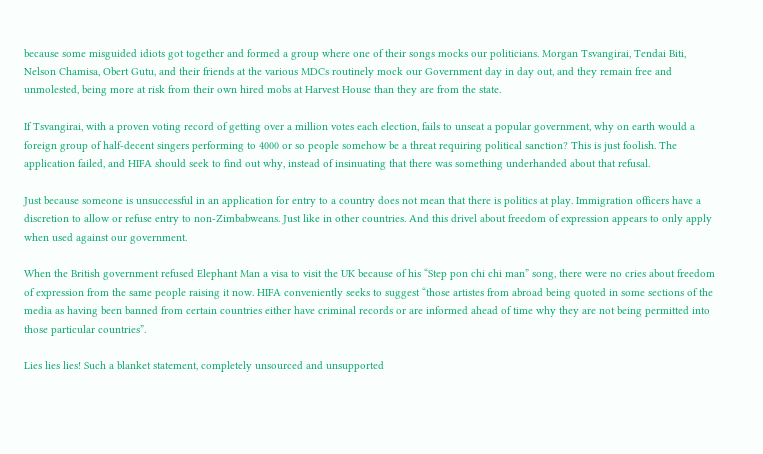because some misguided idiots got together and formed a group where one of their songs mocks our politicians. Morgan Tsvangirai, Tendai Biti, Nelson Chamisa, Obert Gutu, and their friends at the various MDCs routinely mock our Government day in day out, and they remain free and unmolested, being more at risk from their own hired mobs at Harvest House than they are from the state.

If Tsvangirai, with a proven voting record of getting over a million votes each election, fails to unseat a popular government, why on earth would a foreign group of half-decent singers performing to 4000 or so people somehow be a threat requiring political sanction? This is just foolish. The application failed, and HIFA should seek to find out why, instead of insinuating that there was something underhanded about that refusal.

Just because someone is unsuccessful in an application for entry to a country does not mean that there is politics at play. Immigration officers have a discretion to allow or refuse entry to non-Zimbabweans. Just like in other countries. And this drivel about freedom of expression appears to only apply when used against our government.

When the British government refused Elephant Man a visa to visit the UK because of his “Step pon chi chi man” song, there were no cries about freedom of expression from the same people raising it now. HIFA conveniently seeks to suggest “those artistes from abroad being quoted in some sections of the media as having been banned from certain countries either have criminal records or are informed ahead of time why they are not being permitted into those particular countries”.

Lies lies lies! Such a blanket statement, completely unsourced and unsupported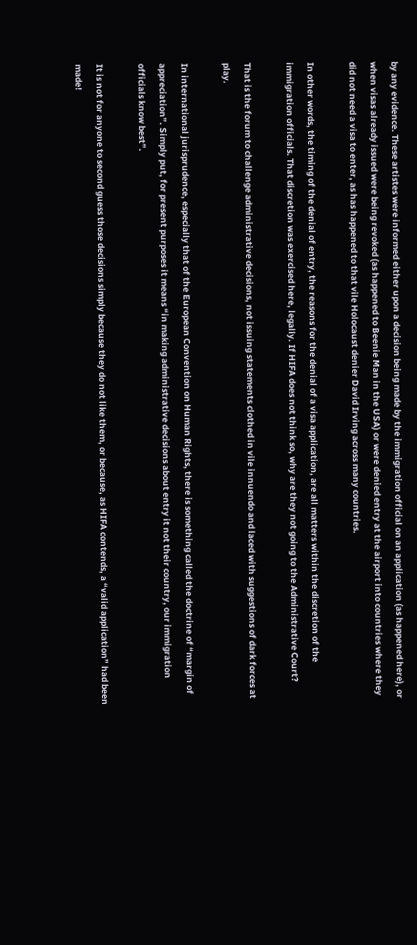by any evidence. These artistes were informed either upon a decision being made by the immigration official on an application (as happened here), or when visas already issued were being revoked (as happened to Beenie Man in the USA) or were denied entry at the airport into countries where they did not need a visa to enter, as has happened to that vile Holocaust denier David Irving across many countries.

In other words, the timing of the denial of entry, the reasons for the denial of a visa application, are all matters within the discretion of the immigration officials. That discretion was exercised here, legally. If HIFA does not think so, why are they not going to the Administrative Court?

That is the forum to challenge administrative decisions, not issuing statements clothed in vile innuendo and laced with suggestions of dark forces at play.

In international jurisprudence, especially that of the European Convention on Human Rights, there is something called the doctrine of “margin of appreciation”. Simply put, for present purposes it means “in making administrative decisions about entry it not their country, our immigration officials know best”.

It is not for anyone to second guess those decisions simply because they do not like them, or because, as HIFA contends, a “valid application” had been made!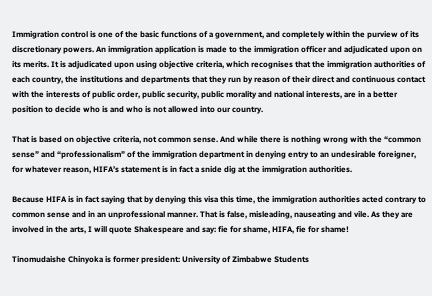Immigration control is one of the basic functions of a government, and completely within the purview of its discretionary powers. An immigration application is made to the immigration officer and adjudicated upon on its merits. It is adjudicated upon using objective criteria, which recognises that the immigration authorities of each country, the institutions and departments that they run by reason of their direct and continuous contact with the interests of public order, public security, public morality and national interests, are in a better position to decide who is and who is not allowed into our country.

That is based on objective criteria, not common sense. And while there is nothing wrong with the “common sense” and “professionalism” of the immigration department in denying entry to an undesirable foreigner, for whatever reason, HIFA’s statement is in fact a snide dig at the immigration authorities.

Because HIFA is in fact saying that by denying this visa this time, the immigration authorities acted contrary to common sense and in an unprofessional manner. That is false, misleading, nauseating and vile. As they are involved in the arts, I will quote Shakespeare and say: fie for shame, HIFA, fie for shame!

Tinomudaishe Chinyoka is former president: University of Zimbabwe Students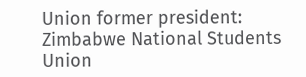Union former president: Zimbabwe National Students Union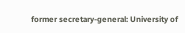former secretary-general: University of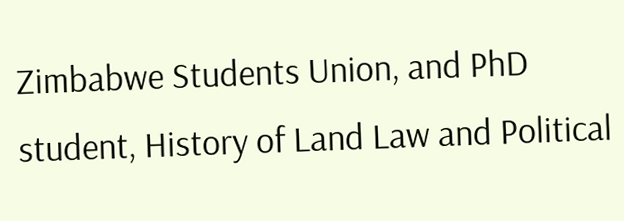Zimbabwe Students Union, and PhD student, History of Land Law and Political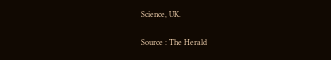Science, UK.

Source : The Herald